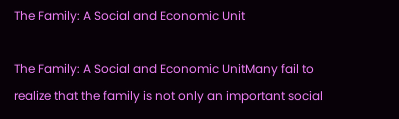The Family: A Social and Economic Unit

The Family: A Social and Economic UnitMany fail to realize that the family is not only an important social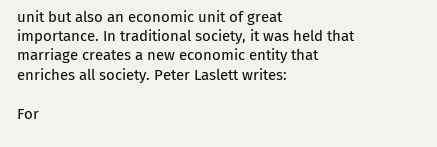unit but also an economic unit of great importance. In traditional society, it was held that marriage creates a new economic entity that enriches all society. Peter Laslett writes:

For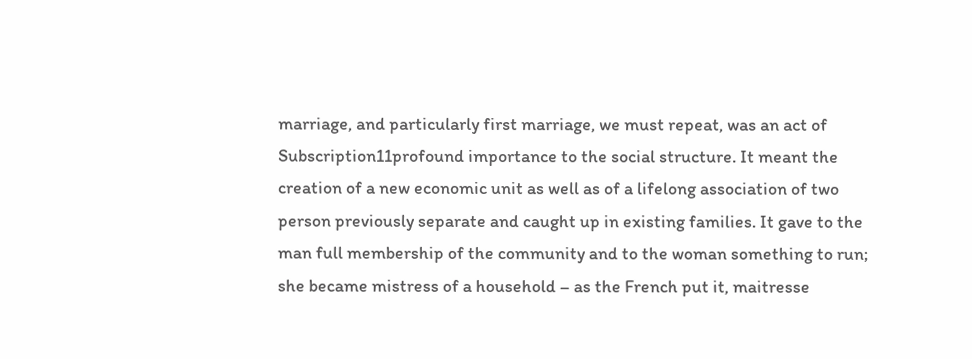marriage, and particularly first marriage, we must repeat, was an act of Subscription11profound importance to the social structure. It meant the creation of a new economic unit as well as of a lifelong association of two person previously separate and caught up in existing families. It gave to the man full membership of the community and to the woman something to run; she became mistress of a household – as the French put it, maitresse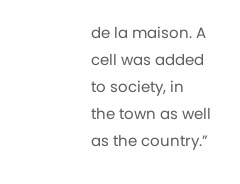de la maison. A cell was added to society, in the town as well as the country.”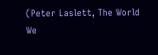(Peter Laslett, The World We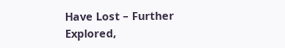Have Lost – Further Explored,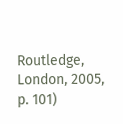Routledge, London, 2005, p. 101)